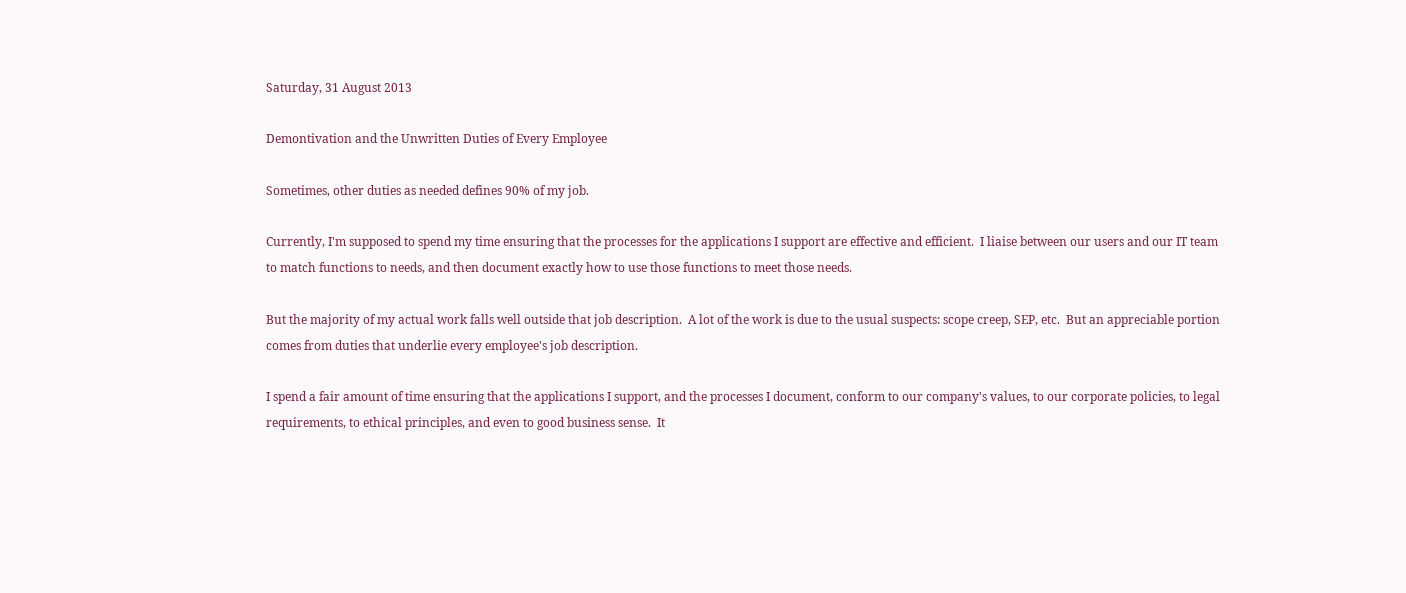Saturday, 31 August 2013

Demontivation and the Unwritten Duties of Every Employee

Sometimes, other duties as needed defines 90% of my job.

Currently, I'm supposed to spend my time ensuring that the processes for the applications I support are effective and efficient.  I liaise between our users and our IT team to match functions to needs, and then document exactly how to use those functions to meet those needs.

But the majority of my actual work falls well outside that job description.  A lot of the work is due to the usual suspects: scope creep, SEP, etc.  But an appreciable portion comes from duties that underlie every employee's job description.

I spend a fair amount of time ensuring that the applications I support, and the processes I document, conform to our company's values, to our corporate policies, to legal requirements, to ethical principles, and even to good business sense.  It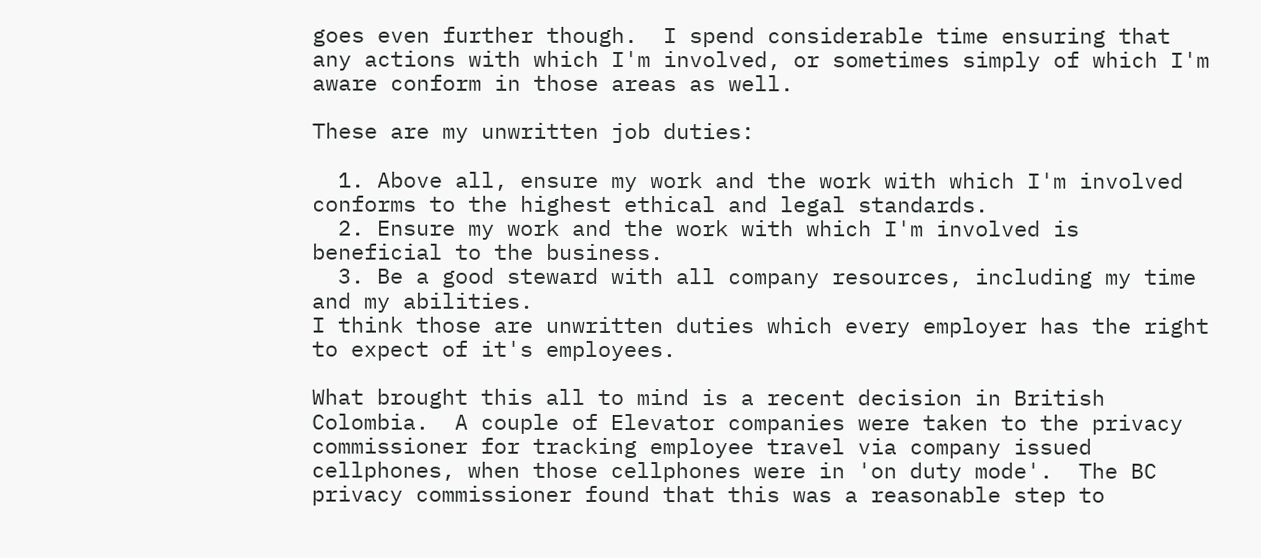goes even further though.  I spend considerable time ensuring that any actions with which I'm involved, or sometimes simply of which I'm aware conform in those areas as well.

These are my unwritten job duties:

  1. Above all, ensure my work and the work with which I'm involved conforms to the highest ethical and legal standards.
  2. Ensure my work and the work with which I'm involved is beneficial to the business.
  3. Be a good steward with all company resources, including my time and my abilities.
I think those are unwritten duties which every employer has the right to expect of it's employees.

What brought this all to mind is a recent decision in British Colombia.  A couple of Elevator companies were taken to the privacy commissioner for tracking employee travel via company issued cellphones, when those cellphones were in 'on duty mode'.  The BC privacy commissioner found that this was a reasonable step to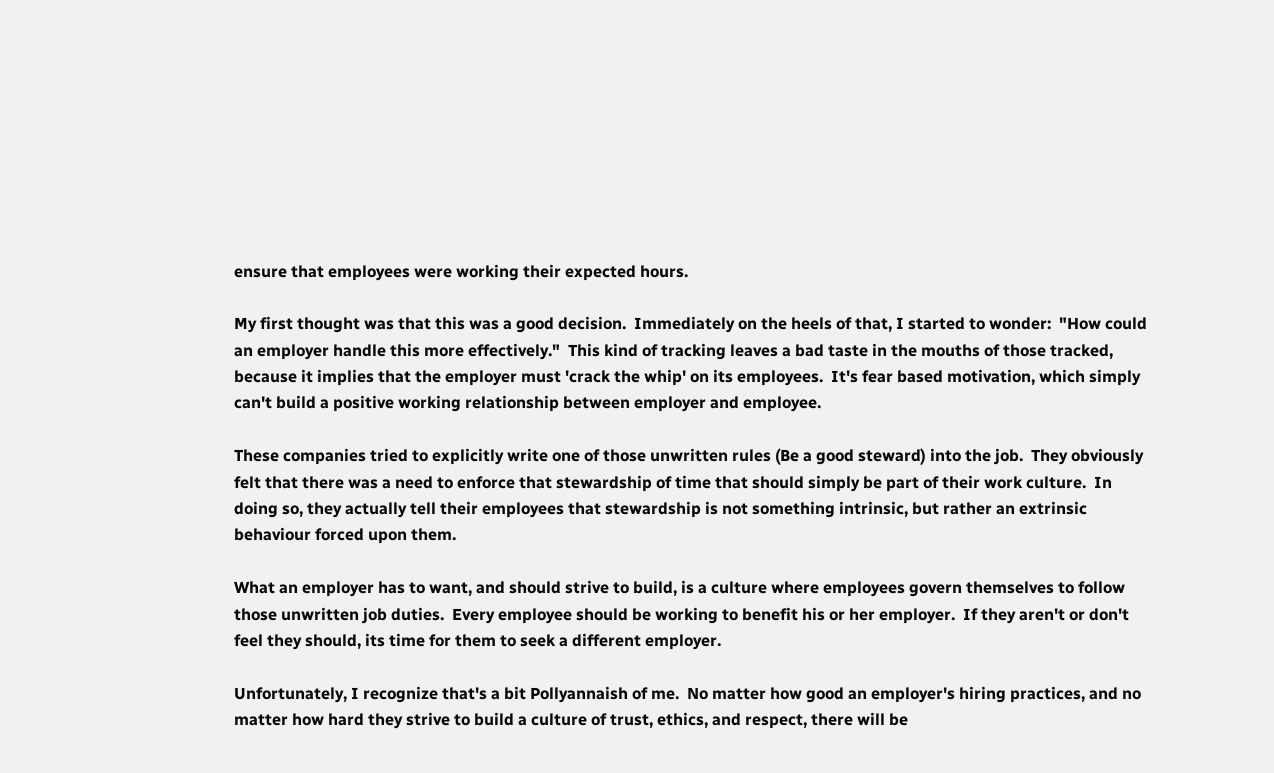ensure that employees were working their expected hours.

My first thought was that this was a good decision.  Immediately on the heels of that, I started to wonder:  "How could an employer handle this more effectively."  This kind of tracking leaves a bad taste in the mouths of those tracked, because it implies that the employer must 'crack the whip' on its employees.  It's fear based motivation, which simply can't build a positive working relationship between employer and employee.

These companies tried to explicitly write one of those unwritten rules (Be a good steward) into the job.  They obviously felt that there was a need to enforce that stewardship of time that should simply be part of their work culture.  In doing so, they actually tell their employees that stewardship is not something intrinsic, but rather an extrinsic behaviour forced upon them.

What an employer has to want, and should strive to build, is a culture where employees govern themselves to follow those unwritten job duties.  Every employee should be working to benefit his or her employer.  If they aren't or don't feel they should, its time for them to seek a different employer.

Unfortunately, I recognize that's a bit Pollyannaish of me.  No matter how good an employer's hiring practices, and no matter how hard they strive to build a culture of trust, ethics, and respect, there will be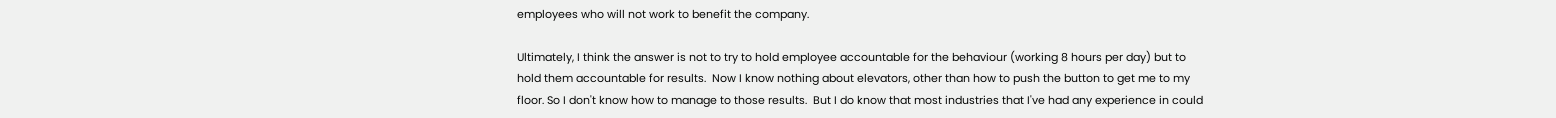employees who will not work to benefit the company.

Ultimately, I think the answer is not to try to hold employee accountable for the behaviour (working 8 hours per day) but to hold them accountable for results.  Now I know nothing about elevators, other than how to push the button to get me to my floor. So I don't know how to manage to those results.  But I do know that most industries that I've had any experience in could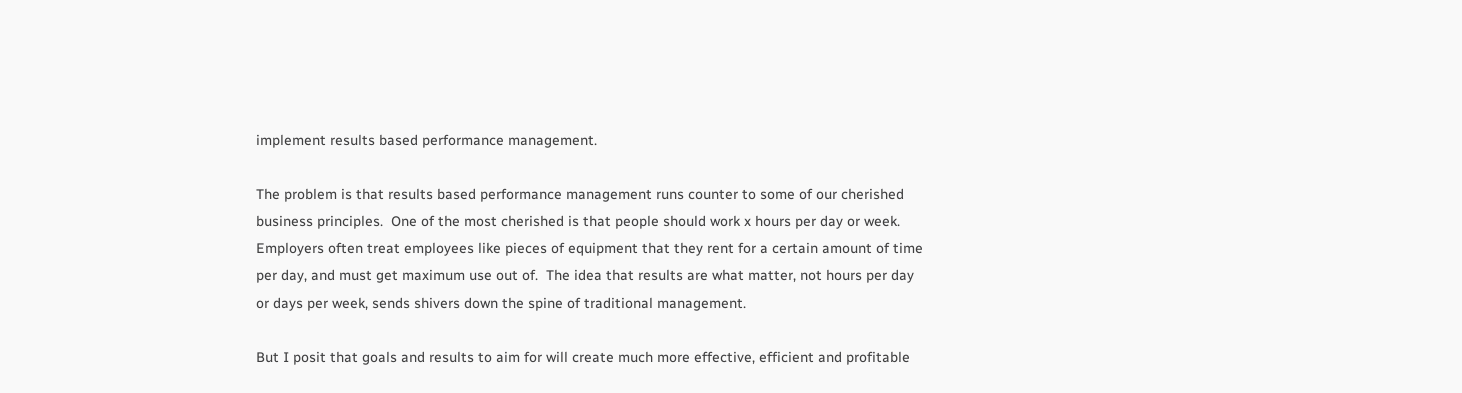implement results based performance management.

The problem is that results based performance management runs counter to some of our cherished business principles.  One of the most cherished is that people should work x hours per day or week.  Employers often treat employees like pieces of equipment that they rent for a certain amount of time per day, and must get maximum use out of.  The idea that results are what matter, not hours per day or days per week, sends shivers down the spine of traditional management.

But I posit that goals and results to aim for will create much more effective, efficient and profitable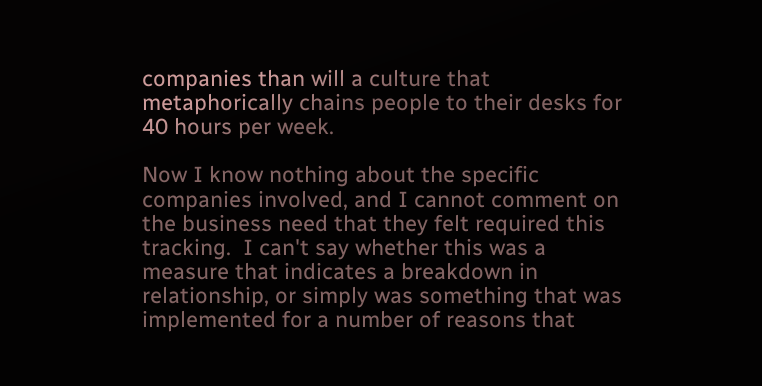companies than will a culture that metaphorically chains people to their desks for 40 hours per week.

Now I know nothing about the specific companies involved, and I cannot comment on the business need that they felt required this tracking.  I can't say whether this was a measure that indicates a breakdown in relationship, or simply was something that was implemented for a number of reasons that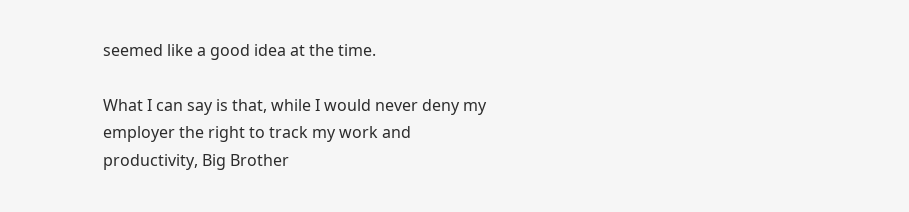seemed like a good idea at the time.

What I can say is that, while I would never deny my employer the right to track my work and productivity, Big Brother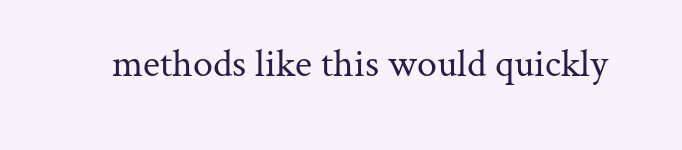methods like this would quickly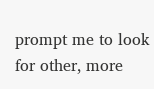prompt me to look for other, more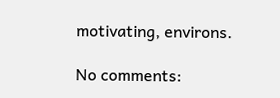motivating, environs.

No comments: